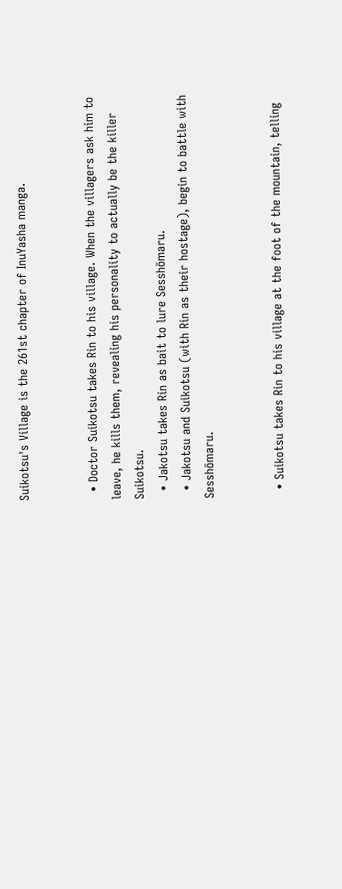Suikotsu's Village is the 261st chapter of InuYasha manga.


  • Doctor Suikotsu takes Rin to his village. When the villagers ask him to leave, he kills them, revealing his personality to actually be the killer Suikotsu.
  • Jakotsu takes Rin as bait to lure Sesshōmaru.
  • Jakotsu and Suikotsu (with Rin as their hostage), begin to battle with Sesshōmaru.


  • Suikotsu takes Rin to his village at the foot of the mountain, telling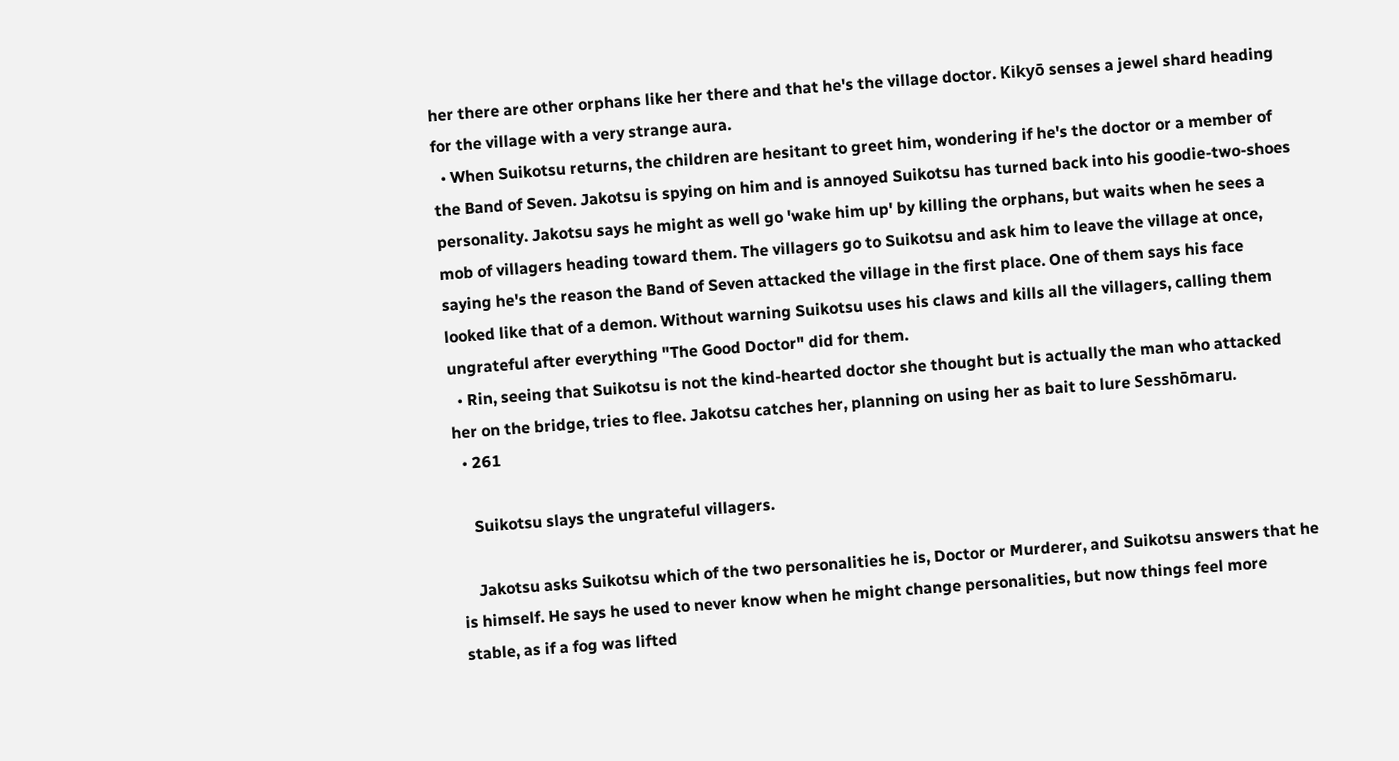her there are other orphans like her there and that he's the village doctor. Kikyō senses a jewel shard heading for the village with a very strange aura.
  • When Suikotsu returns, the children are hesitant to greet him, wondering if he's the doctor or a member of the Band of Seven. Jakotsu is spying on him and is annoyed Suikotsu has turned back into his goodie-two-shoes personality. Jakotsu says he might as well go 'wake him up' by killing the orphans, but waits when he sees a mob of villagers heading toward them. The villagers go to Suikotsu and ask him to leave the village at once, saying he's the reason the Band of Seven attacked the village in the first place. One of them says his face looked like that of a demon. Without warning Suikotsu uses his claws and kills all the villagers, calling them ungrateful after everything "The Good Doctor" did for them.
  • Rin, seeing that Suikotsu is not the kind-hearted doctor she thought but is actually the man who attacked her on the bridge, tries to flee. Jakotsu catches her, planning on using her as bait to lure Sesshōmaru.
  • 261

    Suikotsu slays the ungrateful villagers.

    Jakotsu asks Suikotsu which of the two personalities he is, Doctor or Murderer, and Suikotsu answers that he is himself. He says he used to never know when he might change personalities, but now things feel more stable, as if a fog was lifted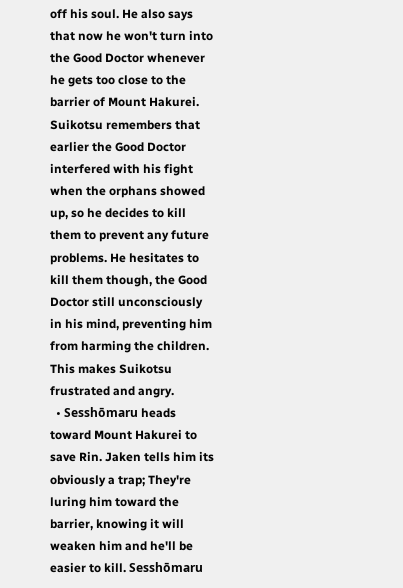off his soul. He also says that now he won't turn into the Good Doctor whenever he gets too close to the barrier of Mount Hakurei. Suikotsu remembers that earlier the Good Doctor interfered with his fight when the orphans showed up, so he decides to kill them to prevent any future problems. He hesitates to kill them though, the Good Doctor still unconsciously in his mind, preventing him from harming the children. This makes Suikotsu frustrated and angry.
  • Sesshōmaru heads toward Mount Hakurei to save Rin. Jaken tells him its obviously a trap; They're luring him toward the barrier, knowing it will weaken him and he'll be easier to kill. Sesshōmaru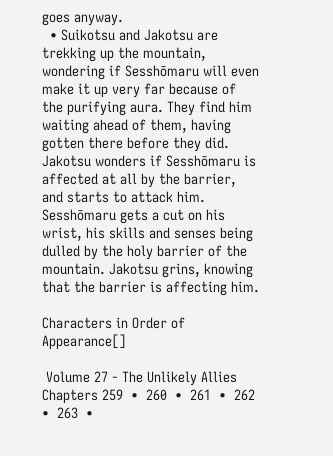goes anyway.
  • Suikotsu and Jakotsu are trekking up the mountain, wondering if Sesshōmaru will even make it up very far because of the purifying aura. They find him waiting ahead of them, having gotten there before they did. Jakotsu wonders if Sesshōmaru is affected at all by the barrier, and starts to attack him. Sesshōmaru gets a cut on his wrist, his skills and senses being dulled by the holy barrier of the mountain. Jakotsu grins, knowing that the barrier is affecting him.

Characters in Order of Appearance[]

 Volume 27 - The Unlikely Allies
Chapters 259  •  260  •  261  •  262  •  263  •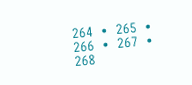264  •  265  •  266  •  267  •  268